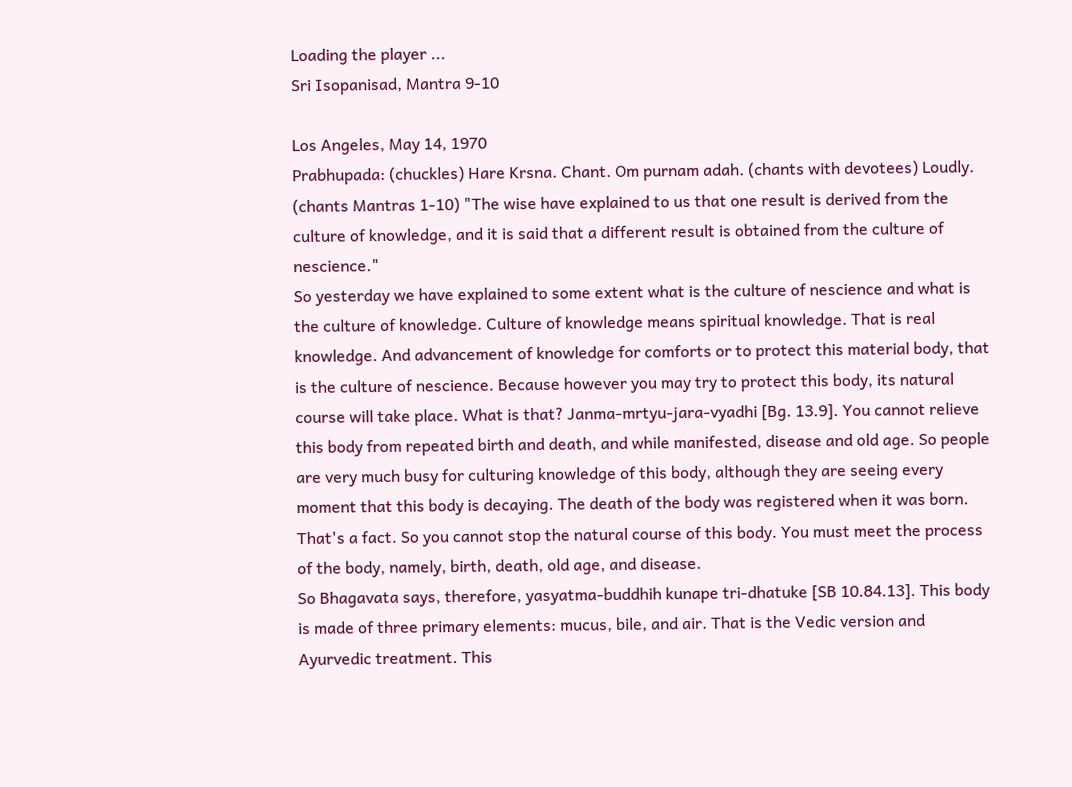Loading the player ...
Sri Isopanisad, Mantra 9-10

Los Angeles, May 14, 1970
Prabhupada: (chuckles) Hare Krsna. Chant. Om purnam adah. (chants with devotees) Loudly. (chants Mantras 1-10) "The wise have explained to us that one result is derived from the culture of knowledge, and it is said that a different result is obtained from the culture of nescience."
So yesterday we have explained to some extent what is the culture of nescience and what is the culture of knowledge. Culture of knowledge means spiritual knowledge. That is real knowledge. And advancement of knowledge for comforts or to protect this material body, that is the culture of nescience. Because however you may try to protect this body, its natural course will take place. What is that? Janma-mrtyu-jara-vyadhi [Bg. 13.9]. You cannot relieve this body from repeated birth and death, and while manifested, disease and old age. So people are very much busy for culturing knowledge of this body, although they are seeing every moment that this body is decaying. The death of the body was registered when it was born. That's a fact. So you cannot stop the natural course of this body. You must meet the process of the body, namely, birth, death, old age, and disease.
So Bhagavata says, therefore, yasyatma-buddhih kunape tri-dhatuke [SB 10.84.13]. This body is made of three primary elements: mucus, bile, and air. That is the Vedic version and Ayurvedic treatment. This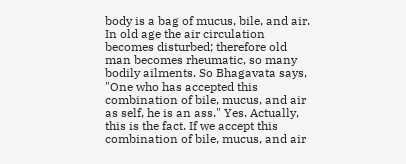body is a bag of mucus, bile, and air. In old age the air circulation becomes disturbed; therefore old man becomes rheumatic, so many bodily ailments. So Bhagavata says, "One who has accepted this combination of bile, mucus, and air as self, he is an ass." Yes. Actually, this is the fact. If we accept this combination of bile, mucus, and air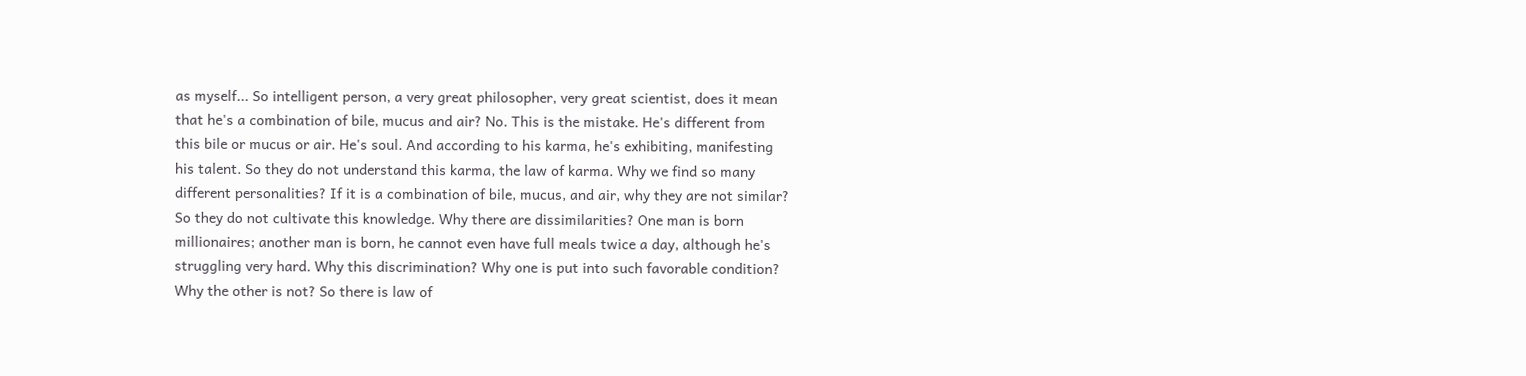as myself... So intelligent person, a very great philosopher, very great scientist, does it mean that he's a combination of bile, mucus and air? No. This is the mistake. He's different from this bile or mucus or air. He's soul. And according to his karma, he's exhibiting, manifesting his talent. So they do not understand this karma, the law of karma. Why we find so many different personalities? If it is a combination of bile, mucus, and air, why they are not similar? So they do not cultivate this knowledge. Why there are dissimilarities? One man is born millionaires; another man is born, he cannot even have full meals twice a day, although he's struggling very hard. Why this discrimination? Why one is put into such favorable condition? Why the other is not? So there is law of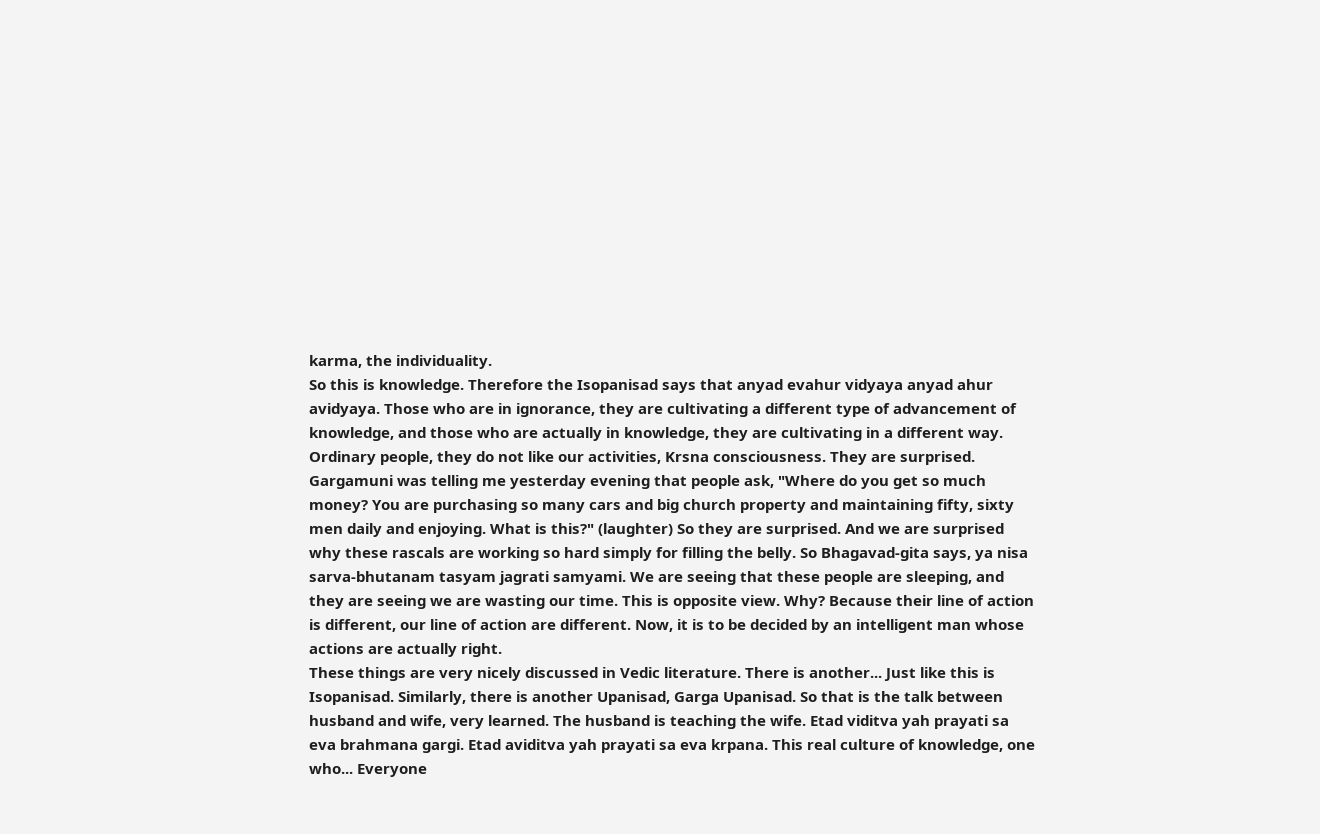karma, the individuality.
So this is knowledge. Therefore the Isopanisad says that anyad evahur vidyaya anyad ahur avidyaya. Those who are in ignorance, they are cultivating a different type of advancement of knowledge, and those who are actually in knowledge, they are cultivating in a different way. Ordinary people, they do not like our activities, Krsna consciousness. They are surprised. Gargamuni was telling me yesterday evening that people ask, "Where do you get so much money? You are purchasing so many cars and big church property and maintaining fifty, sixty men daily and enjoying. What is this?" (laughter) So they are surprised. And we are surprised why these rascals are working so hard simply for filling the belly. So Bhagavad-gita says, ya nisa sarva-bhutanam tasyam jagrati samyami. We are seeing that these people are sleeping, and they are seeing we are wasting our time. This is opposite view. Why? Because their line of action is different, our line of action are different. Now, it is to be decided by an intelligent man whose actions are actually right.
These things are very nicely discussed in Vedic literature. There is another... Just like this is Isopanisad. Similarly, there is another Upanisad, Garga Upanisad. So that is the talk between husband and wife, very learned. The husband is teaching the wife. Etad viditva yah prayati sa eva brahmana gargi. Etad aviditva yah prayati sa eva krpana. This real culture of knowledge, one who... Everyone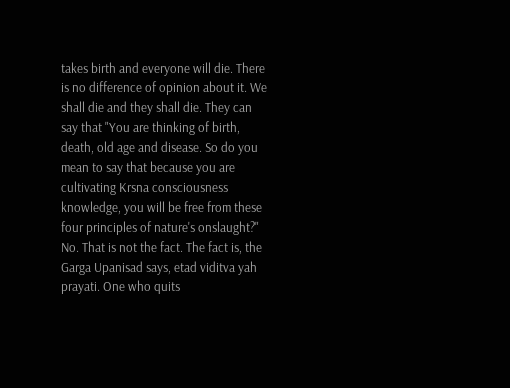takes birth and everyone will die. There is no difference of opinion about it. We shall die and they shall die. They can say that "You are thinking of birth, death, old age and disease. So do you mean to say that because you are cultivating Krsna consciousness knowledge, you will be free from these four principles of nature's onslaught?" No. That is not the fact. The fact is, the Garga Upanisad says, etad viditva yah prayati. One who quits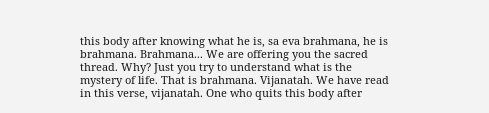this body after knowing what he is, sa eva brahmana, he is brahmana. Brahmana... We are offering you the sacred thread. Why? Just you try to understand what is the mystery of life. That is brahmana. Vijanatah. We have read in this verse, vijanatah. One who quits this body after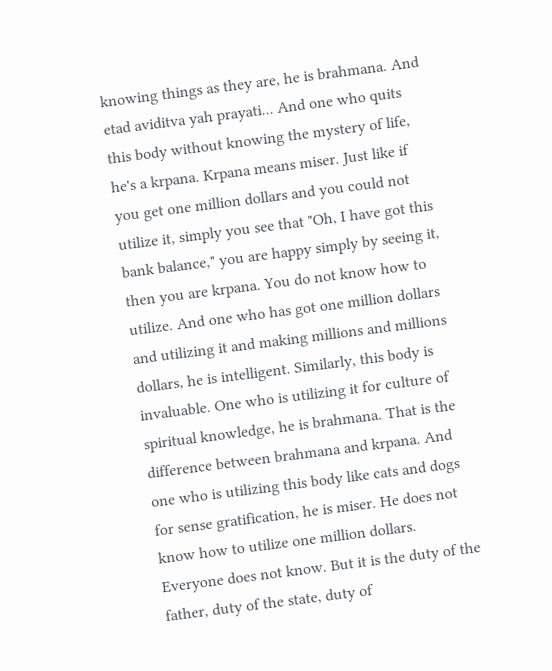knowing things as they are, he is brahmana. And etad aviditva yah prayati... And one who quits this body without knowing the mystery of life, he's a krpana. Krpana means miser. Just like if you get one million dollars and you could not utilize it, simply you see that "Oh, I have got this bank balance," you are happy simply by seeing it, then you are krpana. You do not know how to utilize. And one who has got one million dollars and utilizing it and making millions and millions dollars, he is intelligent. Similarly, this body is invaluable. One who is utilizing it for culture of spiritual knowledge, he is brahmana. That is the difference between brahmana and krpana. And one who is utilizing this body like cats and dogs for sense gratification, he is miser. He does not know how to utilize one million dollars. Everyone does not know. But it is the duty of the father, duty of the state, duty of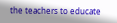the teachers to educate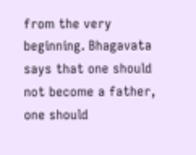from the very beginning. Bhagavata says that one should not become a father, one should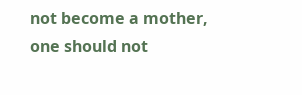not become a mother, one should not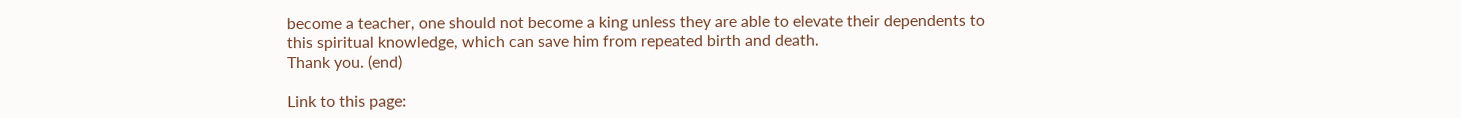become a teacher, one should not become a king unless they are able to elevate their dependents to this spiritual knowledge, which can save him from repeated birth and death.
Thank you. (end)

Link to this page: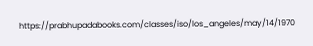https://prabhupadabooks.com/classes/iso/los_angeles/may/14/1970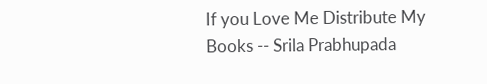If you Love Me Distribute My Books -- Srila Prabhupada